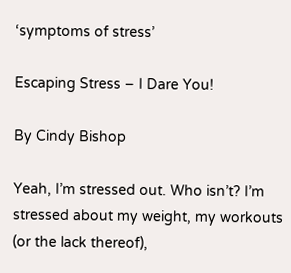‘symptoms of stress’

Escaping Stress – I Dare You!

By Cindy Bishop

Yeah, I’m stressed out. Who isn’t? I’m stressed about my weight, my workouts (or the lack thereof),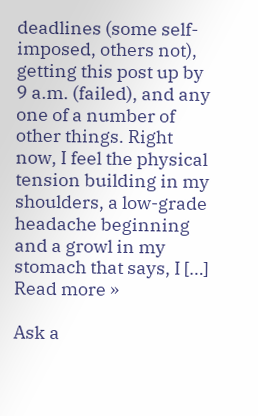deadlines (some self-imposed, others not), getting this post up by 9 a.m. (failed), and any one of a number of other things. Right now, I feel the physical tension building in my shoulders, a low-grade headache beginning and a growl in my stomach that says, I […] Read more »

Ask a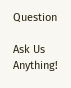Question

Ask Us Anything!